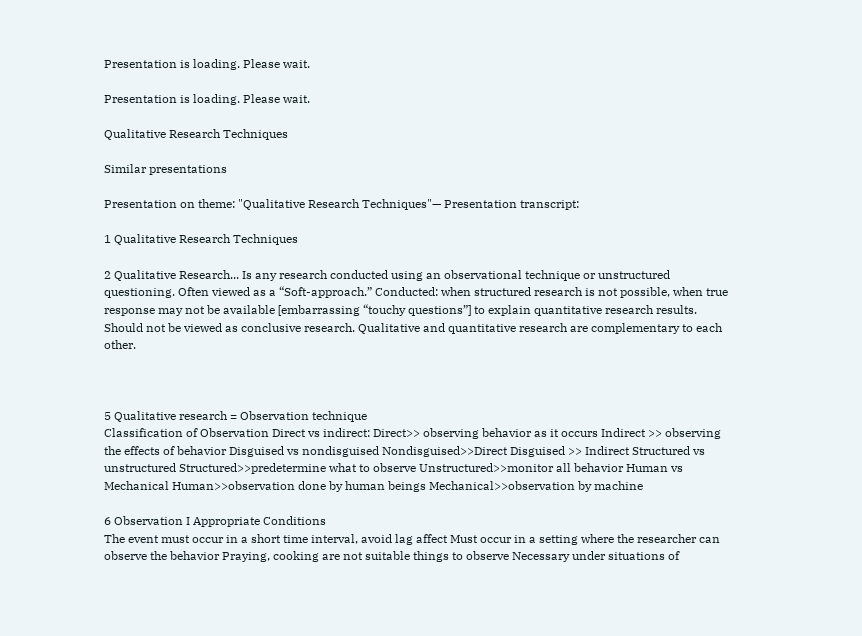Presentation is loading. Please wait.

Presentation is loading. Please wait.

Qualitative Research Techniques

Similar presentations

Presentation on theme: "Qualitative Research Techniques"— Presentation transcript:

1 Qualitative Research Techniques

2 Qualitative Research... Is any research conducted using an observational technique or unstructured questioning. Often viewed as a “Soft-approach.” Conducted: when structured research is not possible, when true response may not be available [embarrassing “touchy questions”] to explain quantitative research results. Should not be viewed as conclusive research. Qualitative and quantitative research are complementary to each other.



5 Qualitative research = Observation technique
Classification of Observation Direct vs indirect: Direct>> observing behavior as it occurs Indirect >> observing the effects of behavior Disguised vs nondisguised Nondisguised>>Direct Disguised >> Indirect Structured vs unstructured Structured>>predetermine what to observe Unstructured>>monitor all behavior Human vs Mechanical Human>>observation done by human beings Mechanical>>observation by machine

6 Observation I Appropriate Conditions
The event must occur in a short time interval, avoid lag affect Must occur in a setting where the researcher can observe the behavior Praying, cooking are not suitable things to observe Necessary under situations of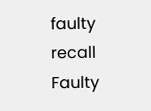faulty recall Faulty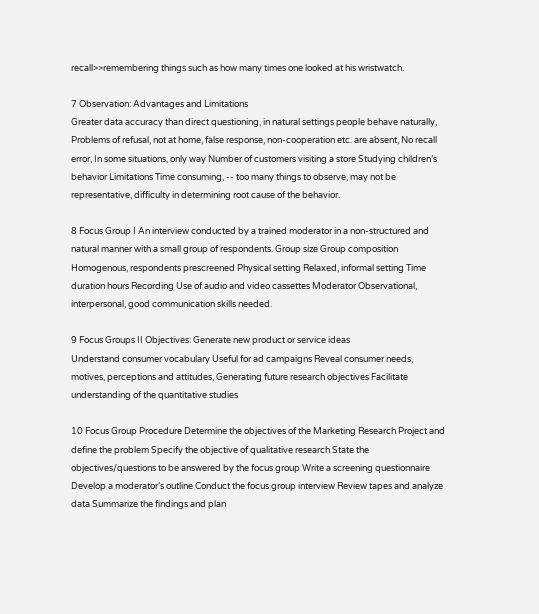recall>>remembering things such as how many times one looked at his wristwatch.

7 Observation: Advantages and Limitations
Greater data accuracy than direct questioning, in natural settings people behave naturally, Problems of refusal, not at home, false response, non-cooperation etc. are absent, No recall error, In some situations, only way Number of customers visiting a store Studying children’s behavior Limitations Time consuming, -- too many things to observe, may not be representative, difficulty in determining root cause of the behavior.

8 Focus Group I An interview conducted by a trained moderator in a non-structured and natural manner with a small group of respondents. Group size Group composition Homogenous, respondents prescreened Physical setting Relaxed, informal setting Time duration hours Recording Use of audio and video cassettes Moderator Observational, interpersonal, good communication skills needed.

9 Focus Groups II Objectives: Generate new product or service ideas
Understand consumer vocabulary Useful for ad campaigns Reveal consumer needs, motives, perceptions and attitudes, Generating future research objectives Facilitate understanding of the quantitative studies

10 Focus Group Procedure Determine the objectives of the Marketing Research Project and define the problem Specify the objective of qualitative research State the objectives/questions to be answered by the focus group Write a screening questionnaire Develop a moderator’s outline Conduct the focus group interview Review tapes and analyze data Summarize the findings and plan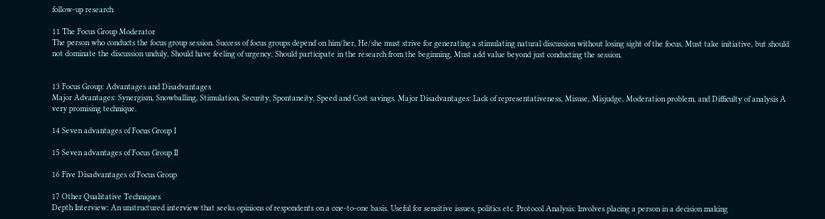follow-up research

11 The Focus Group Moderator
The person who conducts the focus group session. Success of focus groups depend on him/her, He/she must strive for generating a stimulating natural discussion without losing sight of the focus, Must take initiative, but should not dominate the discussion unduly, Should have feeling of urgency, Should participate in the research from the beginning, Must add value beyond just conducting the session.


13 Focus Group: Advantages and Disadvantages
Major Advantages: Synergism, Snowballing, Stimulation, Security, Spontaneity, Speed and Cost savings. Major Disadvantages: Lack of representativeness, Misuse, Misjudge, Moderation problem, and Difficulty of analysis A very promising technique.

14 Seven advantages of Focus Group I

15 Seven advantages of Focus Group II

16 Five Disadvantages of Focus Group

17 Other Qualitative Techniques
Depth Interview: An unstructured interview that seeks opinions of respondents on a one-to-one basis. Useful for sensitive issues, politics etc. Protocol Analysis: Involves placing a person in a decision making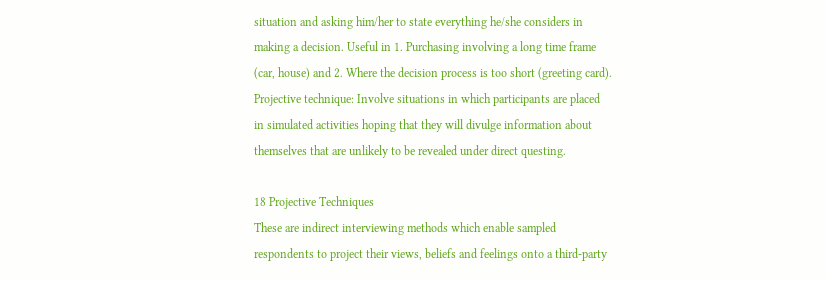situation and asking him/her to state everything he/she considers in making a decision. Useful in 1. Purchasing involving a long time frame (car, house) and 2. Where the decision process is too short (greeting card). Projective technique: Involve situations in which participants are placed in simulated activities hoping that they will divulge information about themselves that are unlikely to be revealed under direct questing.

18 Projective Techniques
These are indirect interviewing methods which enable sampled respondents to project their views, beliefs and feelings onto a third-party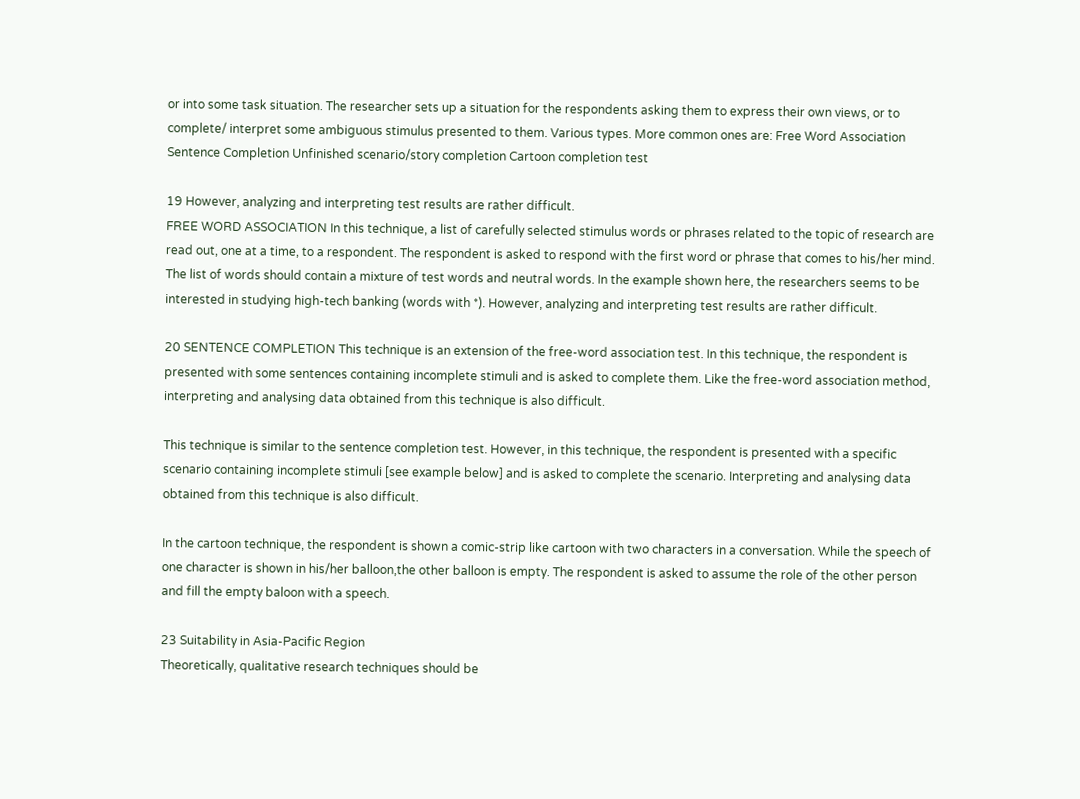or into some task situation. The researcher sets up a situation for the respondents asking them to express their own views, or to complete/ interpret some ambiguous stimulus presented to them. Various types. More common ones are: Free Word Association Sentence Completion Unfinished scenario/story completion Cartoon completion test

19 However, analyzing and interpreting test results are rather difficult.
FREE WORD ASSOCIATION In this technique, a list of carefully selected stimulus words or phrases related to the topic of research are read out, one at a time, to a respondent. The respondent is asked to respond with the first word or phrase that comes to his/her mind. The list of words should contain a mixture of test words and neutral words. In the example shown here, the researchers seems to be interested in studying high-tech banking (words with *). However, analyzing and interpreting test results are rather difficult.

20 SENTENCE COMPLETION This technique is an extension of the free-word association test. In this technique, the respondent is presented with some sentences containing incomplete stimuli and is asked to complete them. Like the free-word association method, interpreting and analysing data obtained from this technique is also difficult.

This technique is similar to the sentence completion test. However, in this technique, the respondent is presented with a specific scenario containing incomplete stimuli [see example below] and is asked to complete the scenario. Interpreting and analysing data obtained from this technique is also difficult.

In the cartoon technique, the respondent is shown a comic-strip like cartoon with two characters in a conversation. While the speech of one character is shown in his/her balloon,the other balloon is empty. The respondent is asked to assume the role of the other person and fill the empty baloon with a speech.

23 Suitability in Asia-Pacific Region
Theoretically, qualitative research techniques should be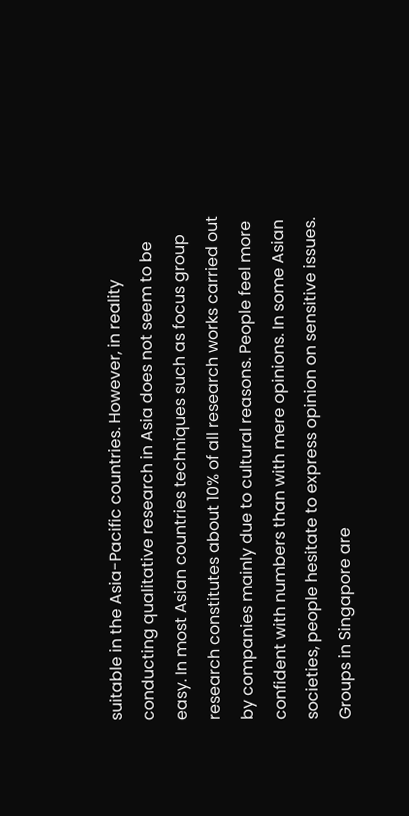suitable in the Asia-Pacific countries. However, in reality conducting qualitative research in Asia does not seem to be easy. In most Asian countries techniques such as focus group research constitutes about 10% of all research works carried out by companies mainly due to cultural reasons. People feel more confident with numbers than with mere opinions. In some Asian societies, people hesitate to express opinion on sensitive issues. Groups in Singapore are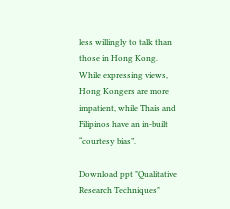less willingly to talk than those in Hong Kong. While expressing views, Hong Kongers are more impatient, while Thais and Filipinos have an in-built “courtesy bias”.

Download ppt "Qualitative Research Techniques"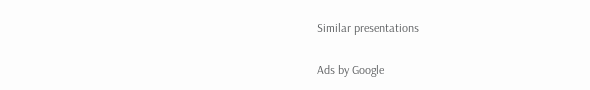Similar presentations

Ads by Google